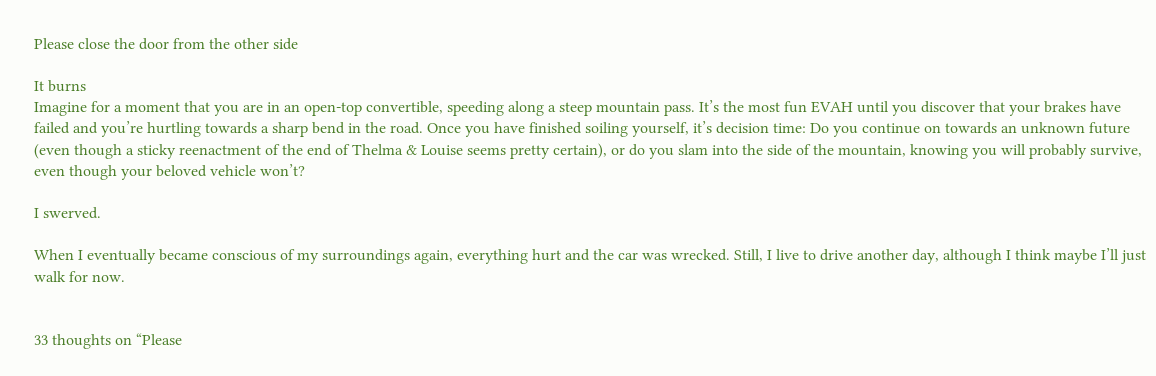Please close the door from the other side

It burns
Imagine for a moment that you are in an open-top convertible, speeding along a steep mountain pass. It’s the most fun EVAH until you discover that your brakes have failed and you’re hurtling towards a sharp bend in the road. Once you have finished soiling yourself, it’s decision time: Do you continue on towards an unknown future (even though a sticky reenactment of the end of Thelma & Louise seems pretty certain), or do you slam into the side of the mountain, knowing you will probably survive, even though your beloved vehicle won’t?

I swerved.

When I eventually became conscious of my surroundings again, everything hurt and the car was wrecked. Still, I live to drive another day, although I think maybe I’ll just walk for now.


33 thoughts on “Please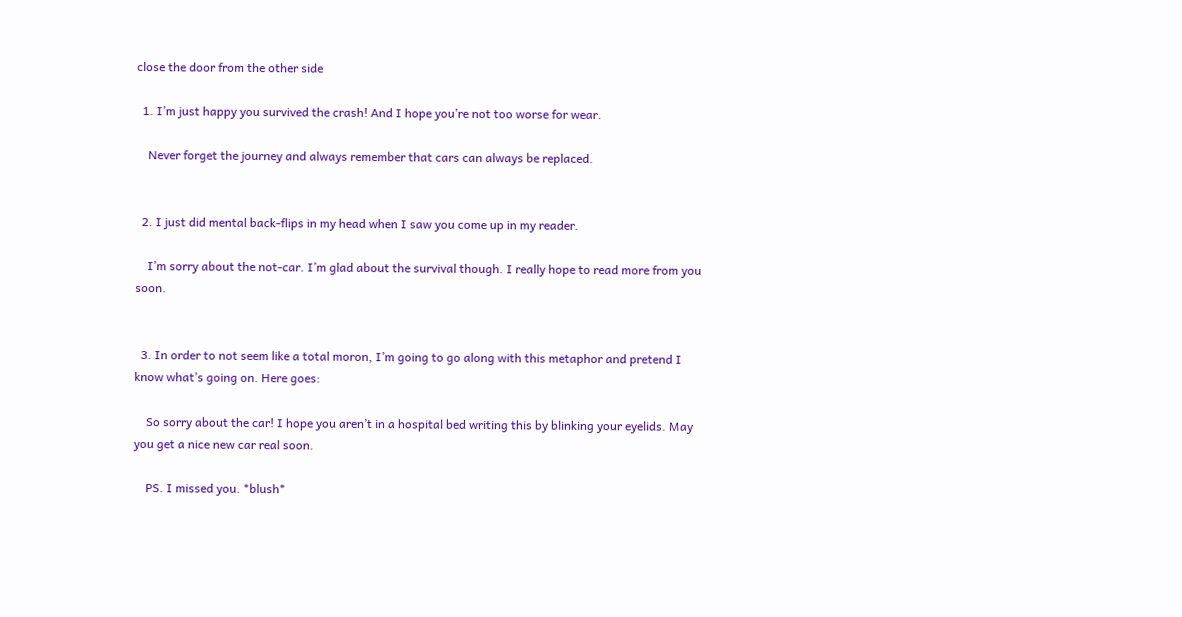close the door from the other side

  1. I’m just happy you survived the crash! And I hope you’re not too worse for wear.

    Never forget the journey and always remember that cars can always be replaced.


  2. I just did mental back-flips in my head when I saw you come up in my reader.

    I’m sorry about the not-car. I’m glad about the survival though. I really hope to read more from you soon.


  3. In order to not seem like a total moron, I’m going to go along with this metaphor and pretend I know what’s going on. Here goes:

    So sorry about the car! I hope you aren’t in a hospital bed writing this by blinking your eyelids. May you get a nice new car real soon.

    PS. I missed you. *blush*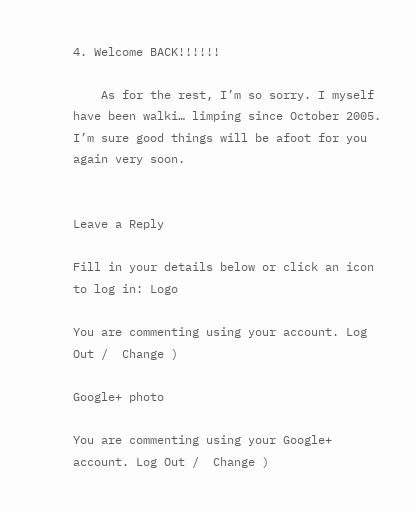4. Welcome BACK!!!!!!

    As for the rest, I’m so sorry. I myself have been walki… limping since October 2005. I’m sure good things will be afoot for you again very soon.


Leave a Reply

Fill in your details below or click an icon to log in: Logo

You are commenting using your account. Log Out /  Change )

Google+ photo

You are commenting using your Google+ account. Log Out /  Change )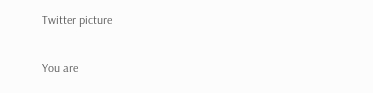Twitter picture

You are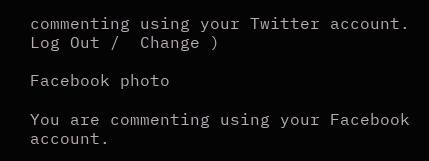commenting using your Twitter account. Log Out /  Change )

Facebook photo

You are commenting using your Facebook account.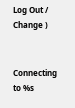Log Out /  Change )


Connecting to %s